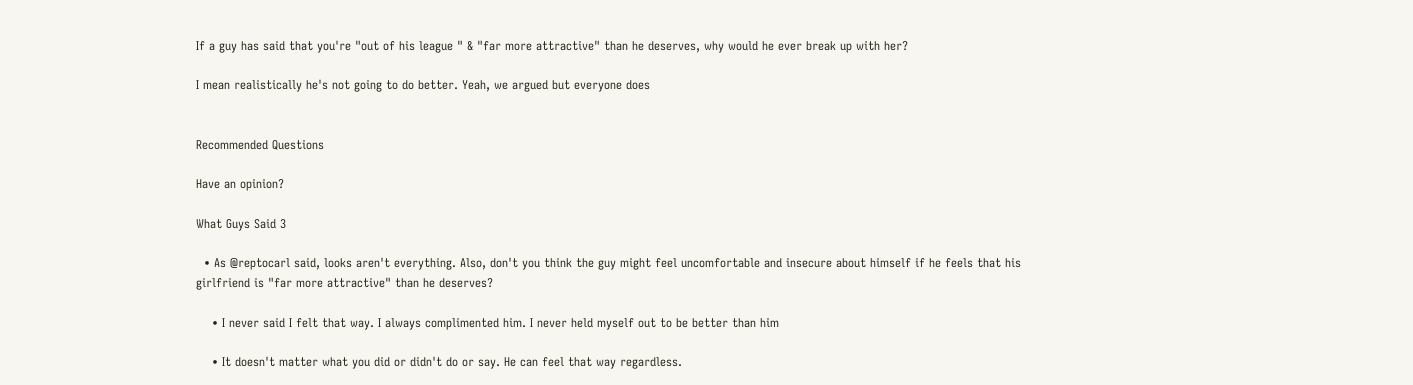If a guy has said that you're "out of his league " & "far more attractive" than he deserves, why would he ever break up with her?

I mean realistically he's not going to do better. Yeah, we argued but everyone does


Recommended Questions

Have an opinion?

What Guys Said 3

  • As @reptocarl said, looks aren't everything. Also, don't you think the guy might feel uncomfortable and insecure about himself if he feels that his girlfriend is "far more attractive" than he deserves?

    • I never said I felt that way. I always complimented him. I never held myself out to be better than him

    • It doesn't matter what you did or didn't do or say. He can feel that way regardless.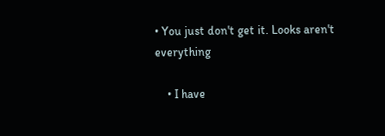• You just don't get it. Looks aren't everything

    • I have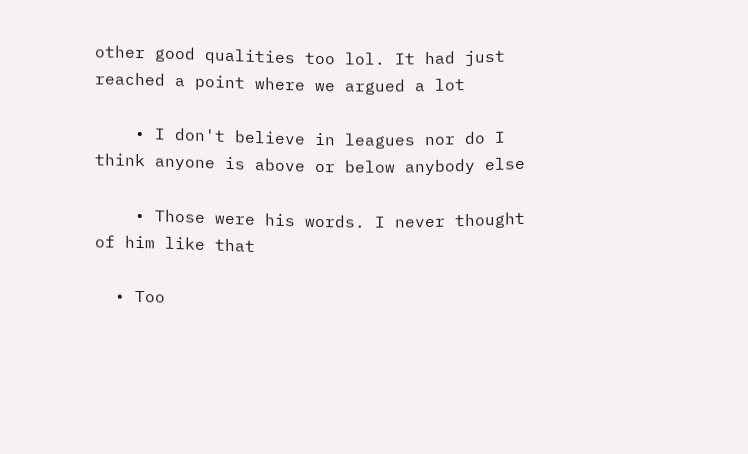other good qualities too lol. It had just reached a point where we argued a lot

    • I don't believe in leagues nor do I think anyone is above or below anybody else

    • Those were his words. I never thought of him like that

  • Too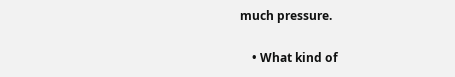much pressure.

    • What kind of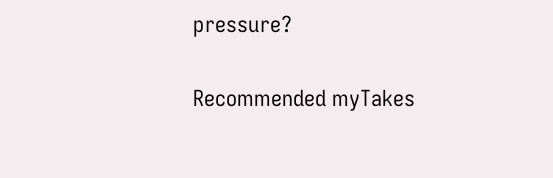pressure?

Recommended myTakes